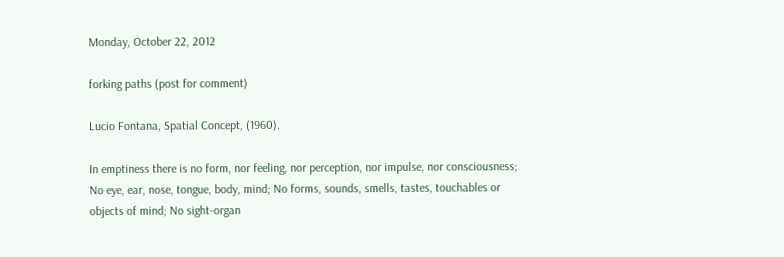Monday, October 22, 2012

forking paths (post for comment)

Lucio Fontana, Spatial Concept, (1960).

In emptiness there is no form, nor feeling, nor perception, nor impulse, nor consciousness; No eye, ear, nose, tongue, body, mind; No forms, sounds, smells, tastes, touchables or objects of mind; No sight-organ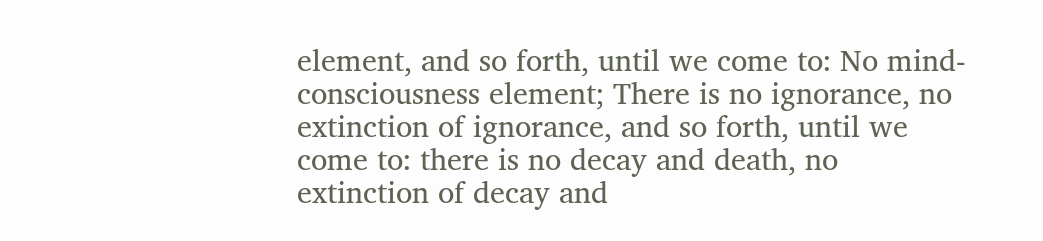element, and so forth, until we come to: No mind-consciousness element; There is no ignorance, no extinction of ignorance, and so forth, until we come to: there is no decay and death, no extinction of decay and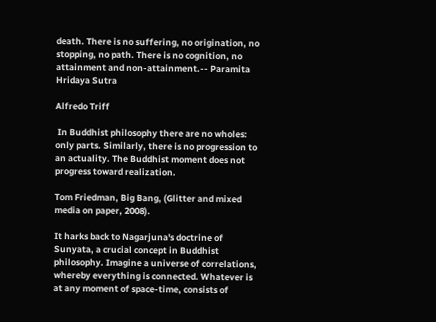death. There is no suffering, no origination, no stopping, no path. There is no cognition, no attainment and non-attainment.-- Paramita Hridaya Sutra

Alfredo Triff

 In Buddhist philosophy there are no wholes: only parts. Similarly, there is no progression to an actuality. The Buddhist moment does not progress toward realization.

Tom Friedman, Big Bang, (Glitter and mixed media on paper, 2008).

It harks back to Nagarjuna's doctrine of Sunyata, a crucial concept in Buddhist philosophy. Imagine a universe of correlations, whereby everything is connected. Whatever is at any moment of space-time, consists of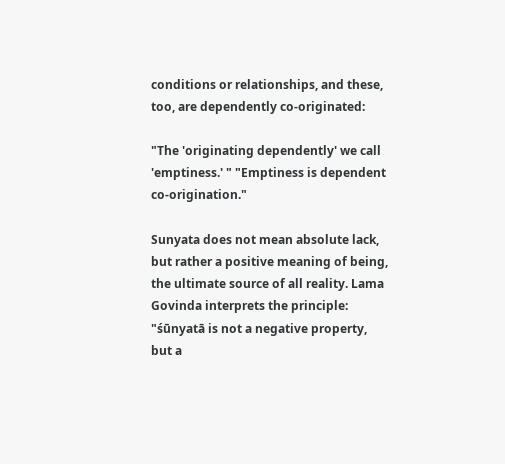conditions or relationships, and these, too, are dependently co-originated:

"The 'originating dependently' we call 'emptiness.' " "Emptiness is dependent co-origination."

Sunyata does not mean absolute lack, but rather a positive meaning of being, the ultimate source of all reality. Lama Govinda interprets the principle:
"śūnyatā is not a negative property, but a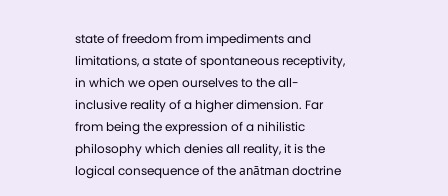state of freedom from impediments and limitations, a state of spontaneous receptivity, in which we open ourselves to the all-inclusive reality of a higher dimension. Far from being the expression of a nihilistic philosophy which denies all reality, it is the logical consequence of the anātman doctrine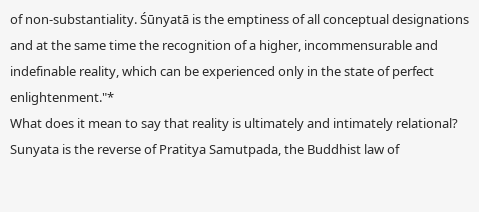of non-substantiality. Śūnyatā is the emptiness of all conceptual designations and at the same time the recognition of a higher, incommensurable and indefinable reality, which can be experienced only in the state of perfect enlightenment."*
What does it mean to say that reality is ultimately and intimately relational? Sunyata is the reverse of Pratitya Samutpada, the Buddhist law of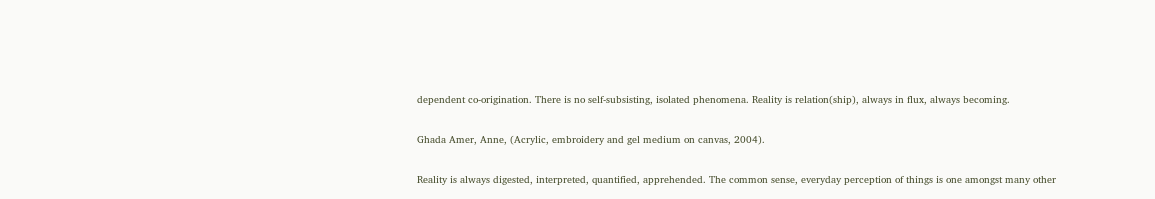dependent co-origination. There is no self-subsisting, isolated phenomena. Reality is relation(ship), always in flux, always becoming.

Ghada Amer, Anne, (Acrylic, embroidery and gel medium on canvas, 2004).

Reality is always digested, interpreted, quantified, apprehended. The common sense, everyday perception of things is one amongst many other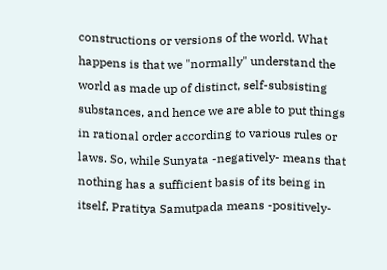constructions or versions of the world. What happens is that we "normally" understand the world as made up of distinct, self-subsisting substances, and hence we are able to put things in rational order according to various rules or laws. So, while Sunyata -negatively- means that nothing has a sufficient basis of its being in itself, Pratitya Samutpada means -positively-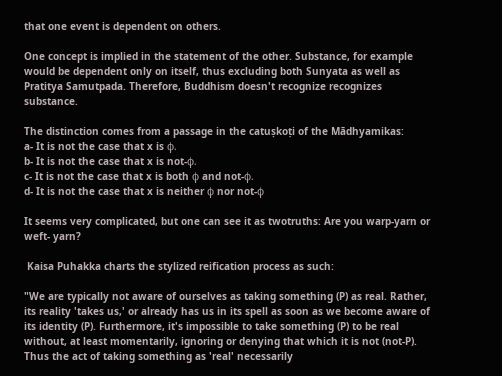that one event is dependent on others.

One concept is implied in the statement of the other. Substance, for example would be dependent only on itself, thus excluding both Sunyata as well as Pratitya Samutpada. Therefore, Buddhism doesn't recognize recognizes substance.

The distinction comes from a passage in the catuṣkoṭi of the Mādhyamikas:
a- It is not the case that x is ϕ.
b- It is not the case that x is not-ϕ.
c- It is not the case that x is both ϕ and not-ϕ.
d- It is not the case that x is neither ϕ nor not-ϕ

It seems very complicated, but one can see it as twotruths: Are you warp-yarn or weft- yarn?

 Kaisa Puhakka charts the stylized reification process as such:

"We are typically not aware of ourselves as taking something (P) as real. Rather, its reality 'takes us,' or already has us in its spell as soon as we become aware of its identity (P). Furthermore, it's impossible to take something (P) to be real without, at least momentarily, ignoring or denying that which it is not (not-P). Thus the act of taking something as 'real' necessarily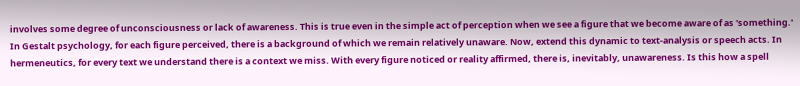involves some degree of unconsciousness or lack of awareness. This is true even in the simple act of perception when we see a figure that we become aware of as 'something.' In Gestalt psychology, for each figure perceived, there is a background of which we remain relatively unaware. Now, extend this dynamic to text-analysis or speech acts. In hermeneutics, for every text we understand there is a context we miss. With every figure noticed or reality affirmed, there is, inevitably, unawareness. Is this how a spell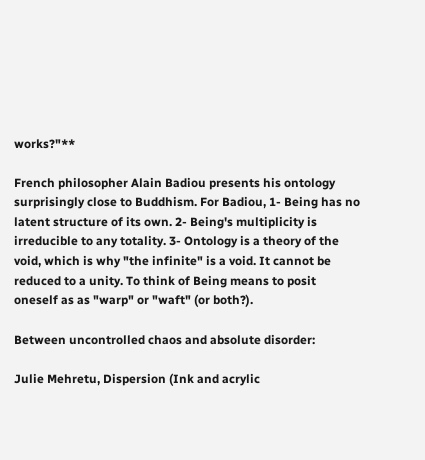works?"**

French philosopher Alain Badiou presents his ontology surprisingly close to Buddhism. For Badiou, 1- Being has no latent structure of its own. 2- Being's multiplicity is irreducible to any totality. 3- Ontology is a theory of the void, which is why "the infinite" is a void. It cannot be reduced to a unity. To think of Being means to posit oneself as as "warp" or "waft" (or both?).

Between uncontrolled chaos and absolute disorder:

Julie Mehretu, Dispersion (Ink and acrylic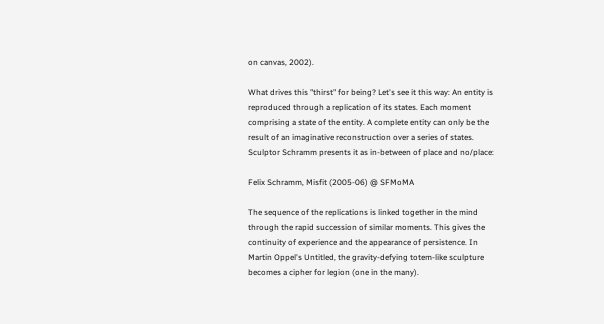on canvas, 2002).

What drives this "thirst" for being? Let's see it this way: An entity is reproduced through a replication of its states. Each moment comprising a state of the entity. A complete entity can only be the result of an imaginative reconstruction over a series of states. Sculptor Schramm presents it as in-between of place and no/place:

Felix Schramm, Misfit (2005-06) @ SFMoMA

The sequence of the replications is linked together in the mind through the rapid succession of similar moments. This gives the continuity of experience and the appearance of persistence. In Martin Oppel's Untitled, the gravity-defying totem-like sculpture becomes a cipher for legion (one in the many).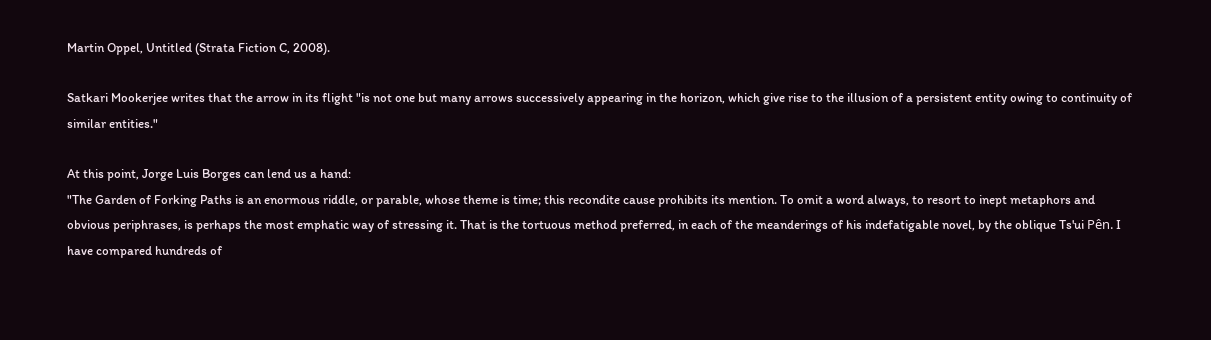Martin Oppel, Untitled (Strata Fiction C, 2008).

Satkari Mookerjee writes that the arrow in its flight "is not one but many arrows successively appearing in the horizon, which give rise to the illusion of a persistent entity owing to continuity of similar entities."

At this point, Jorge Luis Borges can lend us a hand:
"The Garden of Forking Paths is an enormous riddle, or parable, whose theme is time; this recondite cause prohibits its mention. To omit a word always, to resort to inept metaphors and obvious periphrases, is perhaps the most emphatic way of stressing it. That is the tortuous method preferred, in each of the meanderings of his indefatigable novel, by the oblique Ts'ui Pên. I have compared hundreds of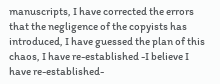manuscripts, I have corrected the errors that the negligence of the copyists has introduced, I have guessed the plan of this chaos, I have re-established -I believe I have re-established-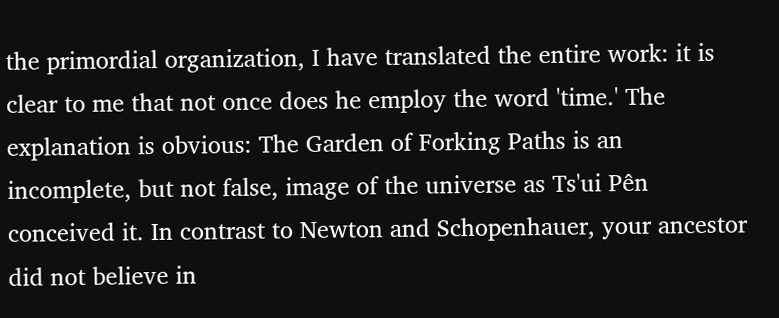the primordial organization, I have translated the entire work: it is clear to me that not once does he employ the word 'time.' The explanation is obvious: The Garden of Forking Paths is an incomplete, but not false, image of the universe as Ts'ui Pên conceived it. In contrast to Newton and Schopenhauer, your ancestor did not believe in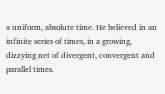a uniform, absolute time. He believed in an infinite series of times, in a growing, dizzying net of divergent, convergent and parallel times.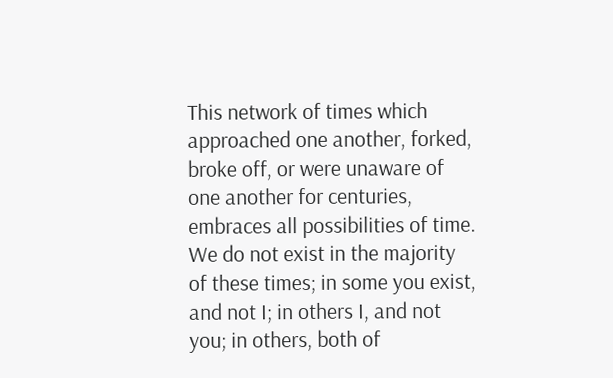This network of times which approached one another, forked, broke off, or were unaware of one another for centuries, embraces all possibilities of time. We do not exist in the majority of these times; in some you exist, and not I; in others I, and not you; in others, both of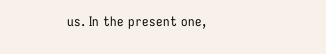us. In the present one,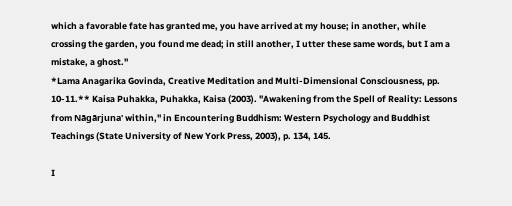which a favorable fate has granted me, you have arrived at my house; in another, while crossing the garden, you found me dead; in still another, I utter these same words, but I am a mistake, a ghost."
*Lama Anagarika Govinda, Creative Meditation and Multi-Dimensional Consciousness, pp. 10-11.** Kaisa Puhakka, Puhakka, Kaisa (2003). "Awakening from the Spell of Reality: Lessons from Nāgārjuna' within," in Encountering Buddhism: Western Psychology and Buddhist Teachings (State University of New York Press, 2003), p. 134, 145.

I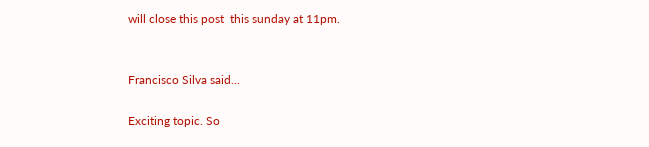will close this post  this sunday at 11pm.


Francisco Silva said...

Exciting topic. So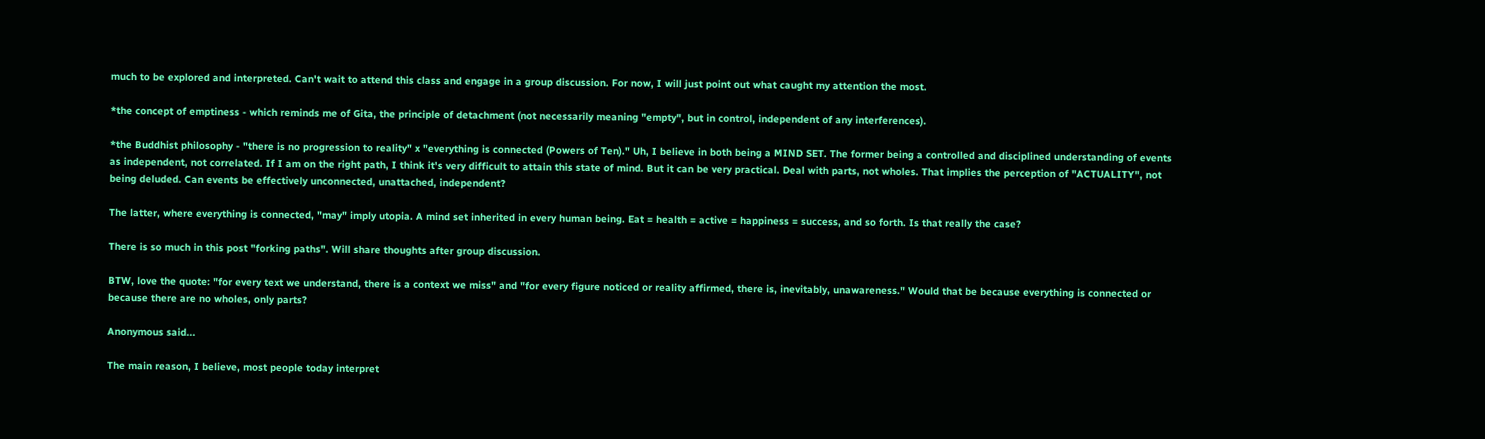much to be explored and interpreted. Can't wait to attend this class and engage in a group discussion. For now, I will just point out what caught my attention the most.

*the concept of emptiness - which reminds me of Gita, the principle of detachment (not necessarily meaning "empty", but in control, independent of any interferences).

*the Buddhist philosophy - "there is no progression to reality" x "everything is connected (Powers of Ten)." Uh, I believe in both being a MIND SET. The former being a controlled and disciplined understanding of events as independent, not correlated. If I am on the right path, I think it's very difficult to attain this state of mind. But it can be very practical. Deal with parts, not wholes. That implies the perception of "ACTUALITY", not being deluded. Can events be effectively unconnected, unattached, independent?

The latter, where everything is connected, "may" imply utopia. A mind set inherited in every human being. Eat = health = active = happiness = success, and so forth. Is that really the case?

There is so much in this post "forking paths". Will share thoughts after group discussion.

BTW, love the quote: "for every text we understand, there is a context we miss" and "for every figure noticed or reality affirmed, there is, inevitably, unawareness." Would that be because everything is connected or because there are no wholes, only parts?

Anonymous said...

The main reason, I believe, most people today interpret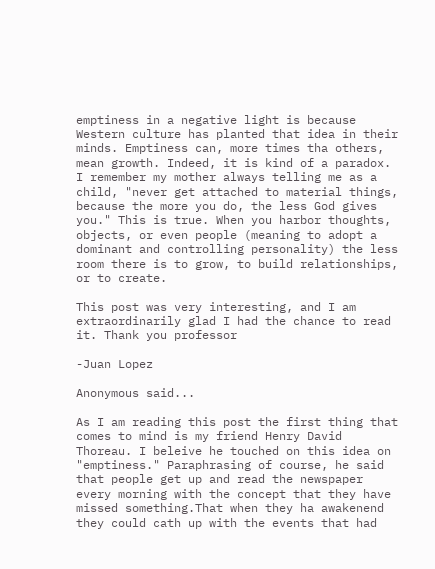emptiness in a negative light is because Western culture has planted that idea in their minds. Emptiness can, more times tha others, mean growth. Indeed, it is kind of a paradox. I remember my mother always telling me as a child, "never get attached to material things, because the more you do, the less God gives you." This is true. When you harbor thoughts, objects, or even people (meaning to adopt a dominant and controlling personality) the less room there is to grow, to build relationships, or to create.

This post was very interesting, and I am extraordinarily glad I had the chance to read it. Thank you professor

-Juan Lopez

Anonymous said...

As I am reading this post the first thing that comes to mind is my friend Henry David Thoreau. I beleive he touched on this idea on "emptiness." Paraphrasing of course, he said that people get up and read the newspaper every morning with the concept that they have missed something.That when they ha awakenend they could cath up with the events that had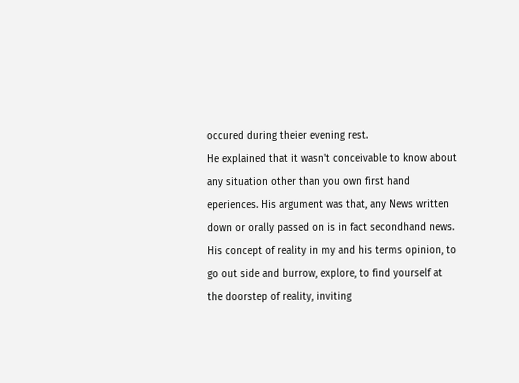occured during theier evening rest.
He explained that it wasn't conceivable to know about any situation other than you own first hand eperiences. His argument was that, any News written down or orally passed on is in fact secondhand news.
His concept of reality in my and his terms opinion, to go out side and burrow, explore, to find yourself at the doorstep of reality, inviting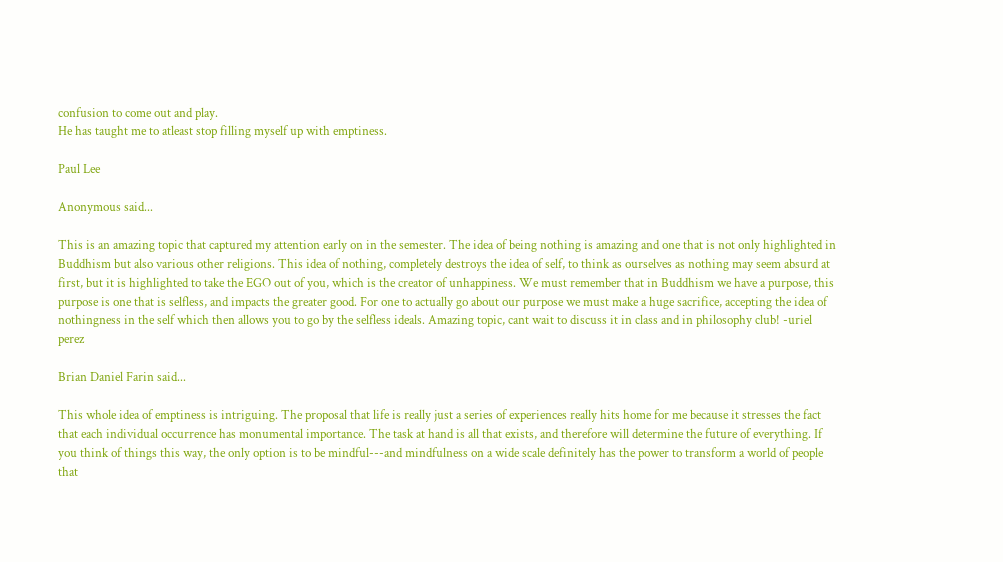confusion to come out and play.
He has taught me to atleast stop filling myself up with emptiness.

Paul Lee

Anonymous said...

This is an amazing topic that captured my attention early on in the semester. The idea of being nothing is amazing and one that is not only highlighted in Buddhism but also various other religions. This idea of nothing, completely destroys the idea of self, to think as ourselves as nothing may seem absurd at first, but it is highlighted to take the EGO out of you, which is the creator of unhappiness. We must remember that in Buddhism we have a purpose, this purpose is one that is selfless, and impacts the greater good. For one to actually go about our purpose we must make a huge sacrifice, accepting the idea of nothingness in the self which then allows you to go by the selfless ideals. Amazing topic, cant wait to discuss it in class and in philosophy club! -uriel perez

Brian Daniel Farin said...

This whole idea of emptiness is intriguing. The proposal that life is really just a series of experiences really hits home for me because it stresses the fact that each individual occurrence has monumental importance. The task at hand is all that exists, and therefore will determine the future of everything. If you think of things this way, the only option is to be mindful---and mindfulness on a wide scale definitely has the power to transform a world of people that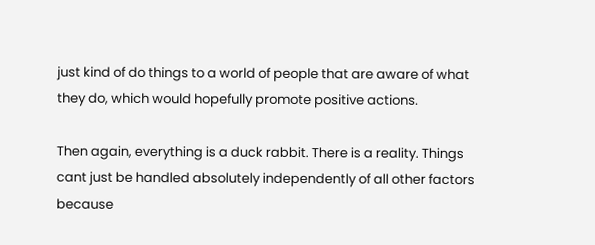just kind of do things to a world of people that are aware of what they do, which would hopefully promote positive actions.

Then again, everything is a duck rabbit. There is a reality. Things cant just be handled absolutely independently of all other factors because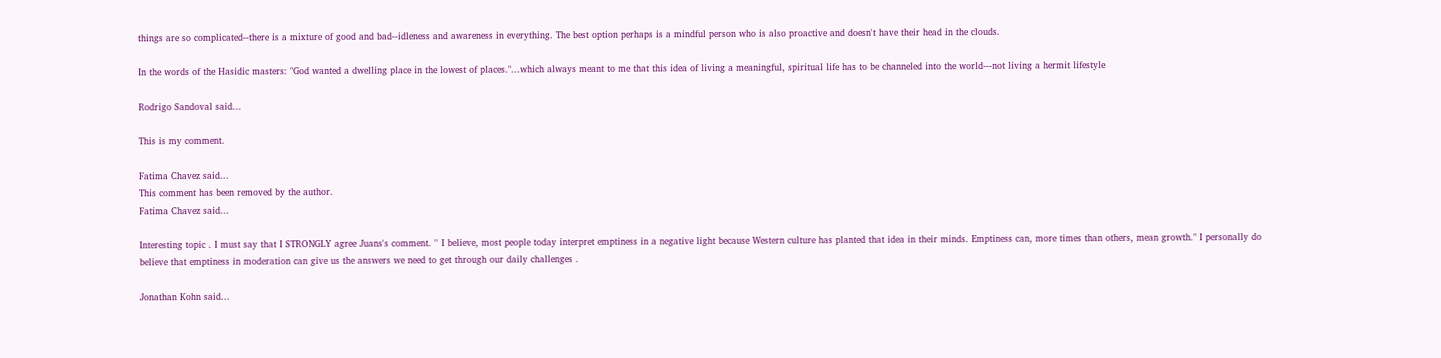things are so complicated--there is a mixture of good and bad--idleness and awareness in everything. The best option perhaps is a mindful person who is also proactive and doesn't have their head in the clouds.

In the words of the Hasidic masters: "God wanted a dwelling place in the lowest of places."...which always meant to me that this idea of living a meaningful, spiritual life has to be channeled into the world---not living a hermit lifestyle

Rodrigo Sandoval said...

This is my comment.

Fatima Chavez said...
This comment has been removed by the author.
Fatima Chavez said...

Interesting topic . I must say that I STRONGLY agree Juans's comment. '' I believe, most people today interpret emptiness in a negative light because Western culture has planted that idea in their minds. Emptiness can, more times than others, mean growth." I personally do believe that emptiness in moderation can give us the answers we need to get through our daily challenges .

Jonathan Kohn said...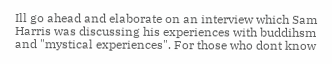Ill go ahead and elaborate on an interview which Sam Harris was discussing his experiences with buddihsm and "mystical experiences". For those who dont know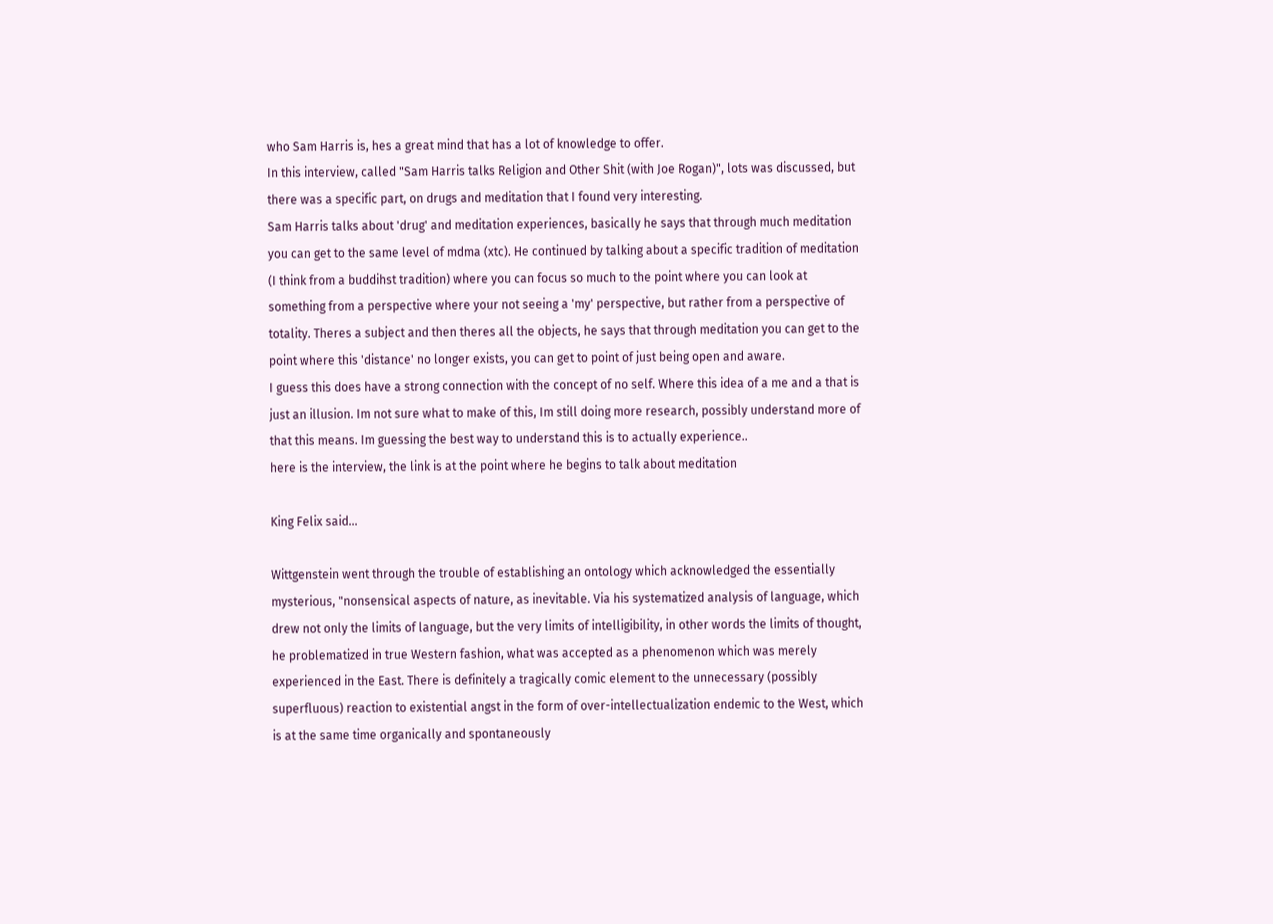who Sam Harris is, hes a great mind that has a lot of knowledge to offer.
In this interview, called "Sam Harris talks Religion and Other Shit (with Joe Rogan)", lots was discussed, but there was a specific part, on drugs and meditation that I found very interesting.
Sam Harris talks about 'drug' and meditation experiences, basically he says that through much meditation you can get to the same level of mdma (xtc). He continued by talking about a specific tradition of meditation (I think from a buddihst tradition) where you can focus so much to the point where you can look at something from a perspective where your not seeing a 'my' perspective, but rather from a perspective of totality. Theres a subject and then theres all the objects, he says that through meditation you can get to the point where this 'distance' no longer exists, you can get to point of just being open and aware.
I guess this does have a strong connection with the concept of no self. Where this idea of a me and a that is just an illusion. Im not sure what to make of this, Im still doing more research, possibly understand more of that this means. Im guessing the best way to understand this is to actually experience..
here is the interview, the link is at the point where he begins to talk about meditation

King Felix said...

Wittgenstein went through the trouble of establishing an ontology which acknowledged the essentially mysterious, "nonsensical aspects of nature, as inevitable. Via his systematized analysis of language, which drew not only the limits of language, but the very limits of intelligibility, in other words the limits of thought, he problematized in true Western fashion, what was accepted as a phenomenon which was merely experienced in the East. There is definitely a tragically comic element to the unnecessary (possibly superfluous) reaction to existential angst in the form of over-intellectualization endemic to the West, which is at the same time organically and spontaneously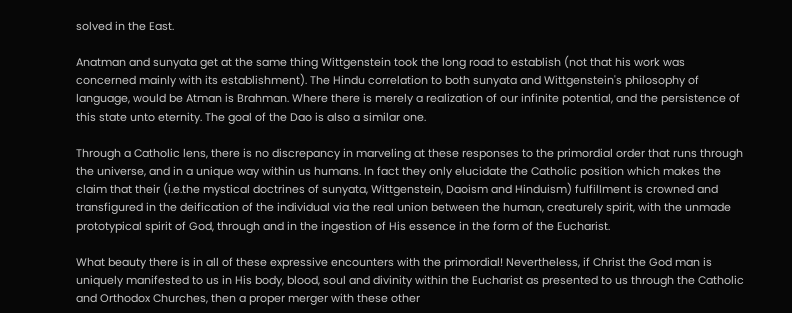solved in the East.

Anatman and sunyata get at the same thing Wittgenstein took the long road to establish (not that his work was concerned mainly with its establishment). The Hindu correlation to both sunyata and Wittgenstein's philosophy of language, would be Atman is Brahman. Where there is merely a realization of our infinite potential, and the persistence of this state unto eternity. The goal of the Dao is also a similar one.

Through a Catholic lens, there is no discrepancy in marveling at these responses to the primordial order that runs through the universe, and in a unique way within us humans. In fact they only elucidate the Catholic position which makes the claim that their (i.e.the mystical doctrines of sunyata, Wittgenstein, Daoism and Hinduism) fulfillment is crowned and transfigured in the deification of the individual via the real union between the human, creaturely spirit, with the unmade prototypical spirit of God, through and in the ingestion of His essence in the form of the Eucharist.

What beauty there is in all of these expressive encounters with the primordial! Nevertheless, if Christ the God man is uniquely manifested to us in His body, blood, soul and divinity within the Eucharist as presented to us through the Catholic and Orthodox Churches, then a proper merger with these other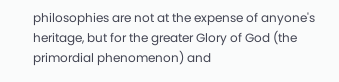philosophies are not at the expense of anyone's heritage, but for the greater Glory of God (the primordial phenomenon) and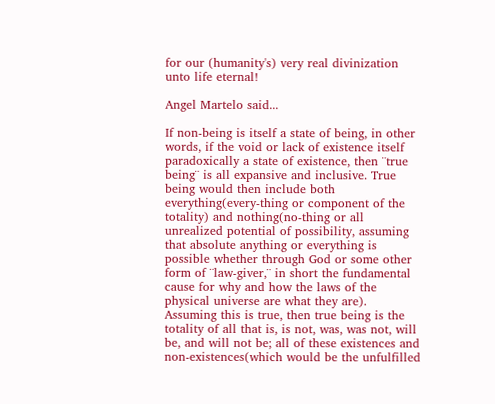for our (humanity's) very real divinization unto life eternal!

Angel Martelo said...

If non-being is itself a state of being, in other words, if the void or lack of existence itself paradoxically a state of existence, then ¨true being¨ is all expansive and inclusive. True being would then include both everything(every-thing or component of the totality) and nothing(no-thing or all unrealized potential of possibility, assuming that absolute anything or everything is possible whether through God or some other form of ¨law-giver,¨ in short the fundamental cause for why and how the laws of the physical universe are what they are). Assuming this is true, then true being is the totality of all that is, is not, was, was not, will be, and will not be; all of these existences and non-existences(which would be the unfulfilled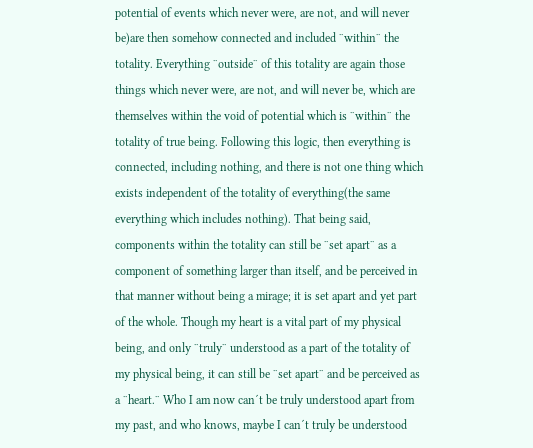potential of events which never were, are not, and will never be)are then somehow connected and included ¨within¨ the totality. Everything ¨outside¨ of this totality are again those things which never were, are not, and will never be, which are themselves within the void of potential which is ¨within¨ the totality of true being. Following this logic, then everything is connected, including nothing, and there is not one thing which exists independent of the totality of everything(the same everything which includes nothing). That being said, components within the totality can still be ¨set apart¨ as a component of something larger than itself, and be perceived in that manner without being a mirage; it is set apart and yet part of the whole. Though my heart is a vital part of my physical being, and only ¨truly¨ understood as a part of the totality of my physical being, it can still be ¨set apart¨ and be perceived as a ¨heart.¨ Who I am now can´t be truly understood apart from my past, and who knows, maybe I can´t truly be understood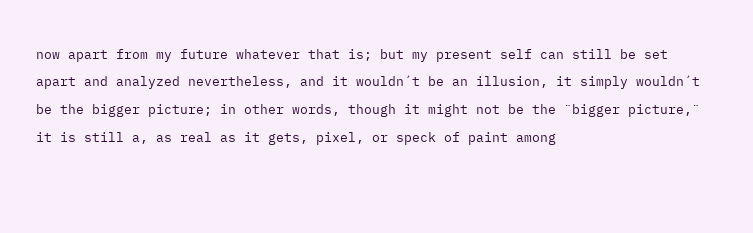now apart from my future whatever that is; but my present self can still be set apart and analyzed nevertheless, and it wouldn´t be an illusion, it simply wouldn´t be the bigger picture; in other words, though it might not be the ¨bigger picture,¨ it is still a, as real as it gets, pixel, or speck of paint among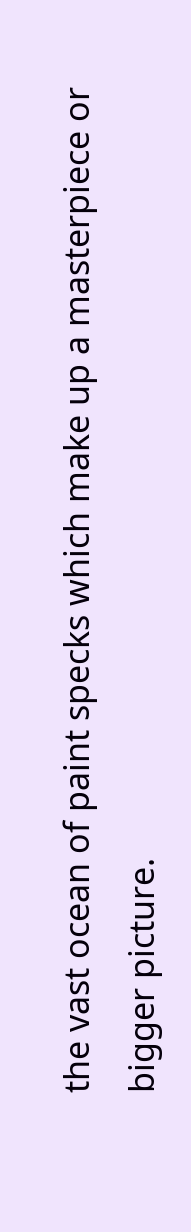the vast ocean of paint specks which make up a masterpiece or bigger picture.